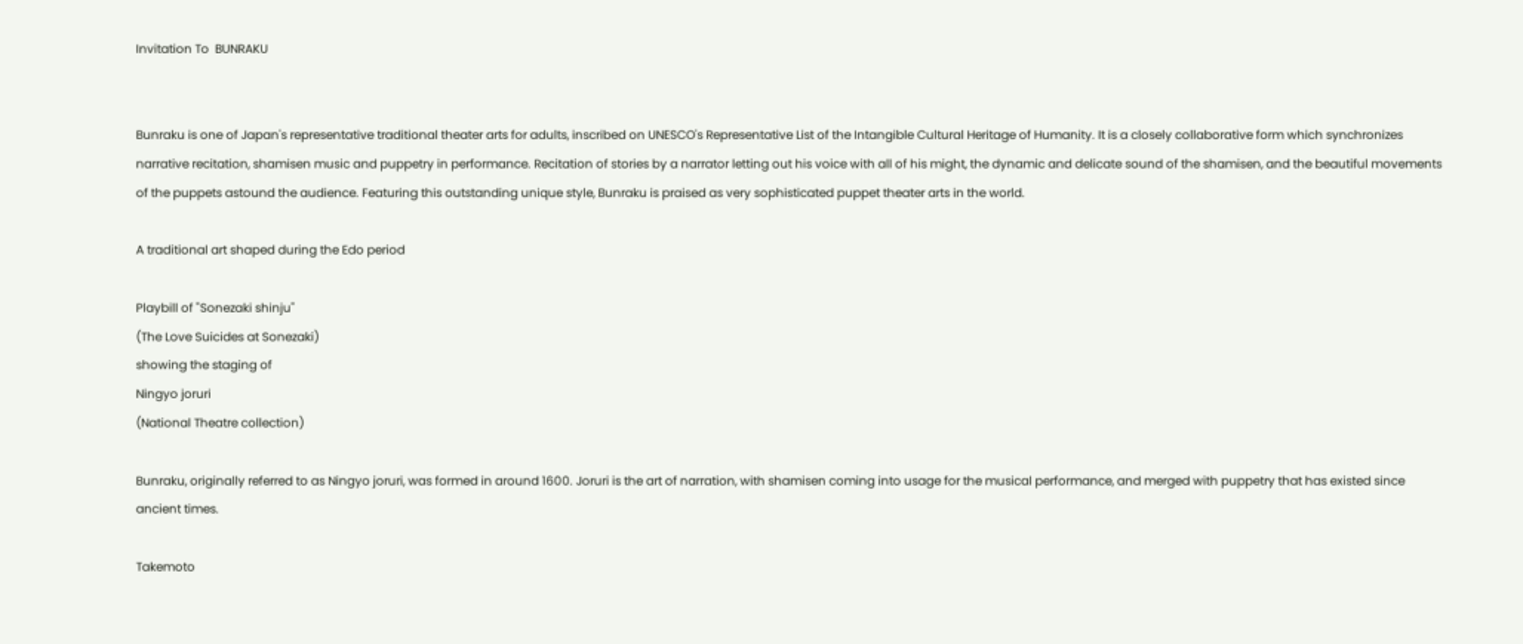Invitation To  BUNRAKU


Bunraku is one of Japan's representative traditional theater arts for adults, inscribed on UNESCO's Representative List of the Intangible Cultural Heritage of Humanity. It is a closely collaborative form which synchronizes narrative recitation, shamisen music and puppetry in performance. Recitation of stories by a narrator letting out his voice with all of his might, the dynamic and delicate sound of the shamisen, and the beautiful movements of the puppets astound the audience. Featuring this outstanding unique style, Bunraku is praised as very sophisticated puppet theater arts in the world.

A traditional art shaped during the Edo period

Playbill of "Sonezaki shinju"
(The Love Suicides at Sonezaki)
showing the staging of
Ningyo joruri
(National Theatre collection)

Bunraku, originally referred to as Ningyo joruri, was formed in around 1600. Joruri is the art of narration, with shamisen coming into usage for the musical performance, and merged with puppetry that has existed since ancient times.

Takemoto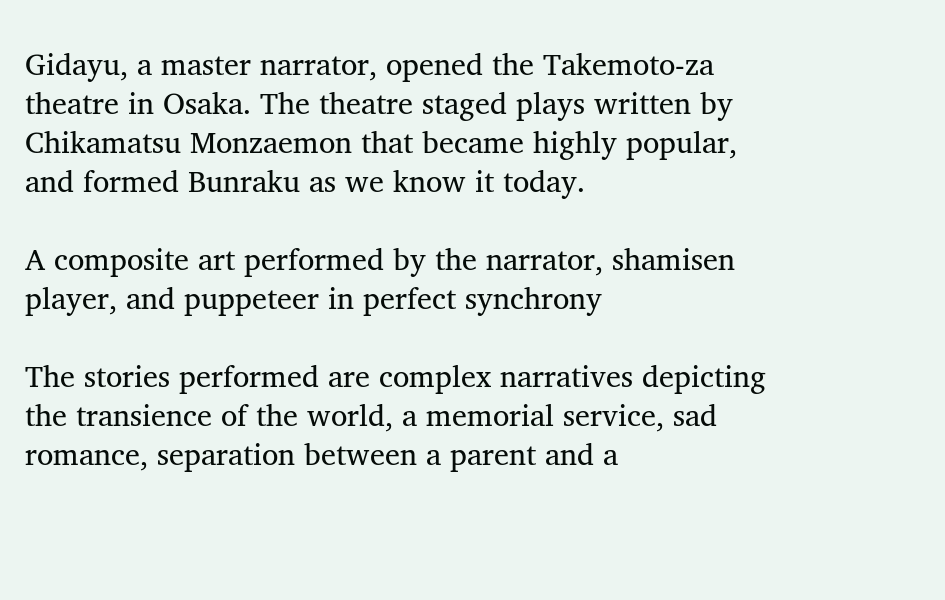Gidayu, a master narrator, opened the Takemoto-za theatre in Osaka. The theatre staged plays written by Chikamatsu Monzaemon that became highly popular, and formed Bunraku as we know it today.

A composite art performed by the narrator, shamisen player, and puppeteer in perfect synchrony

The stories performed are complex narratives depicting the transience of the world, a memorial service, sad romance, separation between a parent and a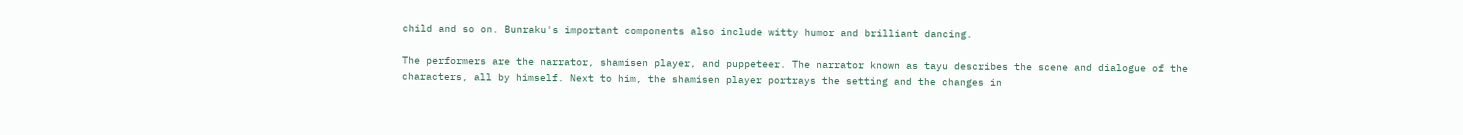child and so on. Bunraku's important components also include witty humor and brilliant dancing.

The performers are the narrator, shamisen player, and puppeteer. The narrator known as tayu describes the scene and dialogue of the characters, all by himself. Next to him, the shamisen player portrays the setting and the changes in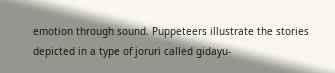emotion through sound. Puppeteers illustrate the stories depicted in a type of joruri called gidayu-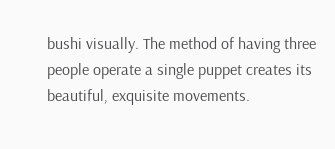bushi visually. The method of having three people operate a single puppet creates its beautiful, exquisite movements.